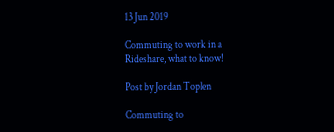13 Jun 2019

Commuting to work in a Rideshare, what to know!

Post by Jordan Toplen

Commuting to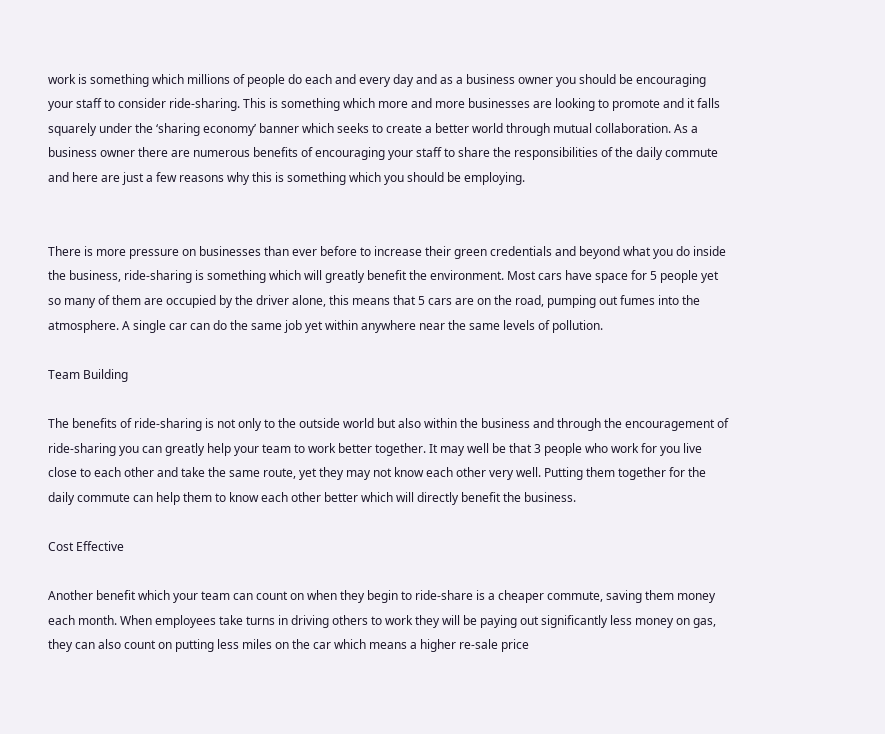work is something which millions of people do each and every day and as a business owner you should be encouraging your staff to consider ride-sharing. This is something which more and more businesses are looking to promote and it falls squarely under the ‘sharing economy’ banner which seeks to create a better world through mutual collaboration. As a business owner there are numerous benefits of encouraging your staff to share the responsibilities of the daily commute and here are just a few reasons why this is something which you should be employing.


There is more pressure on businesses than ever before to increase their green credentials and beyond what you do inside the business, ride-sharing is something which will greatly benefit the environment. Most cars have space for 5 people yet so many of them are occupied by the driver alone, this means that 5 cars are on the road, pumping out fumes into the atmosphere. A single car can do the same job yet within anywhere near the same levels of pollution.

Team Building

The benefits of ride-sharing is not only to the outside world but also within the business and through the encouragement of ride-sharing you can greatly help your team to work better together. It may well be that 3 people who work for you live close to each other and take the same route, yet they may not know each other very well. Putting them together for the daily commute can help them to know each other better which will directly benefit the business.

Cost Effective

Another benefit which your team can count on when they begin to ride-share is a cheaper commute, saving them money each month. When employees take turns in driving others to work they will be paying out significantly less money on gas, they can also count on putting less miles on the car which means a higher re-sale price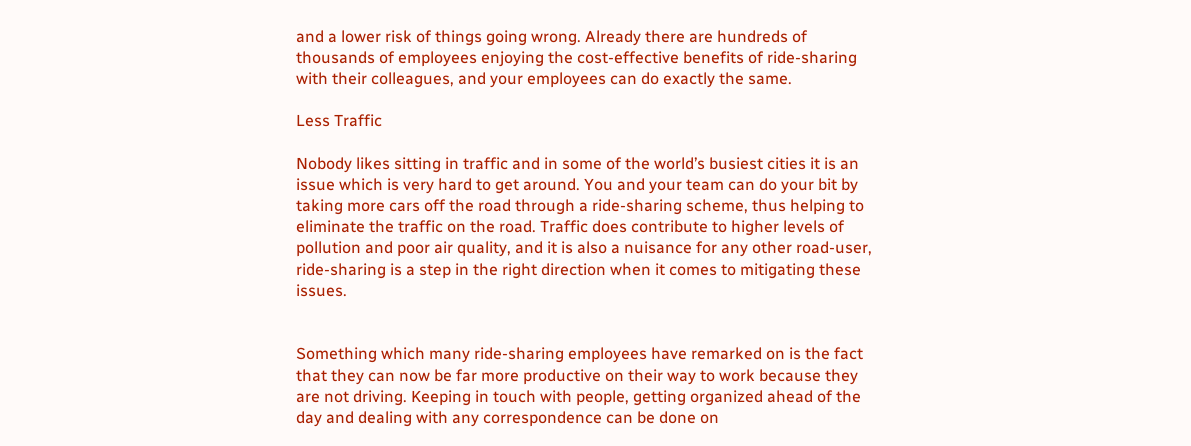and a lower risk of things going wrong. Already there are hundreds of thousands of employees enjoying the cost-effective benefits of ride-sharing with their colleagues, and your employees can do exactly the same.

Less Traffic

Nobody likes sitting in traffic and in some of the world’s busiest cities it is an issue which is very hard to get around. You and your team can do your bit by taking more cars off the road through a ride-sharing scheme, thus helping to eliminate the traffic on the road. Traffic does contribute to higher levels of pollution and poor air quality, and it is also a nuisance for any other road-user, ride-sharing is a step in the right direction when it comes to mitigating these issues.


Something which many ride-sharing employees have remarked on is the fact that they can now be far more productive on their way to work because they are not driving. Keeping in touch with people, getting organized ahead of the day and dealing with any correspondence can be done on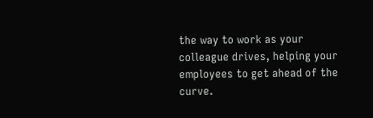the way to work as your colleague drives, helping your employees to get ahead of the curve.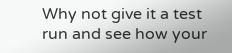Why not give it a test run and see how your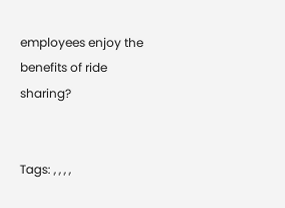employees enjoy the benefits of ride sharing?


Tags: , , , ,